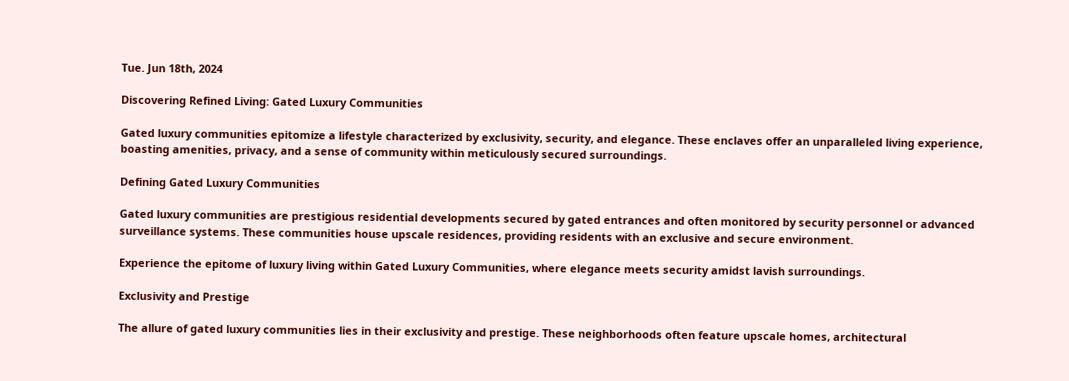Tue. Jun 18th, 2024

Discovering Refined Living: Gated Luxury Communities

Gated luxury communities epitomize a lifestyle characterized by exclusivity, security, and elegance. These enclaves offer an unparalleled living experience, boasting amenities, privacy, and a sense of community within meticulously secured surroundings.

Defining Gated Luxury Communities

Gated luxury communities are prestigious residential developments secured by gated entrances and often monitored by security personnel or advanced surveillance systems. These communities house upscale residences, providing residents with an exclusive and secure environment.

Experience the epitome of luxury living within Gated Luxury Communities, where elegance meets security amidst lavish surroundings.

Exclusivity and Prestige

The allure of gated luxury communities lies in their exclusivity and prestige. These neighborhoods often feature upscale homes, architectural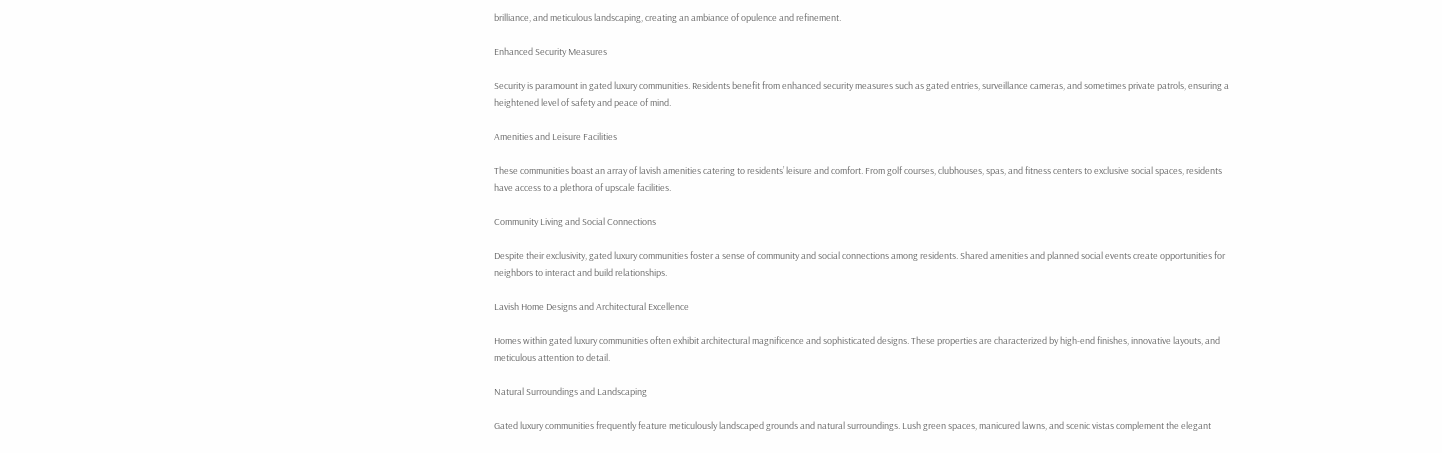brilliance, and meticulous landscaping, creating an ambiance of opulence and refinement.

Enhanced Security Measures

Security is paramount in gated luxury communities. Residents benefit from enhanced security measures such as gated entries, surveillance cameras, and sometimes private patrols, ensuring a heightened level of safety and peace of mind.

Amenities and Leisure Facilities

These communities boast an array of lavish amenities catering to residents’ leisure and comfort. From golf courses, clubhouses, spas, and fitness centers to exclusive social spaces, residents have access to a plethora of upscale facilities.

Community Living and Social Connections

Despite their exclusivity, gated luxury communities foster a sense of community and social connections among residents. Shared amenities and planned social events create opportunities for neighbors to interact and build relationships.

Lavish Home Designs and Architectural Excellence

Homes within gated luxury communities often exhibit architectural magnificence and sophisticated designs. These properties are characterized by high-end finishes, innovative layouts, and meticulous attention to detail.

Natural Surroundings and Landscaping

Gated luxury communities frequently feature meticulously landscaped grounds and natural surroundings. Lush green spaces, manicured lawns, and scenic vistas complement the elegant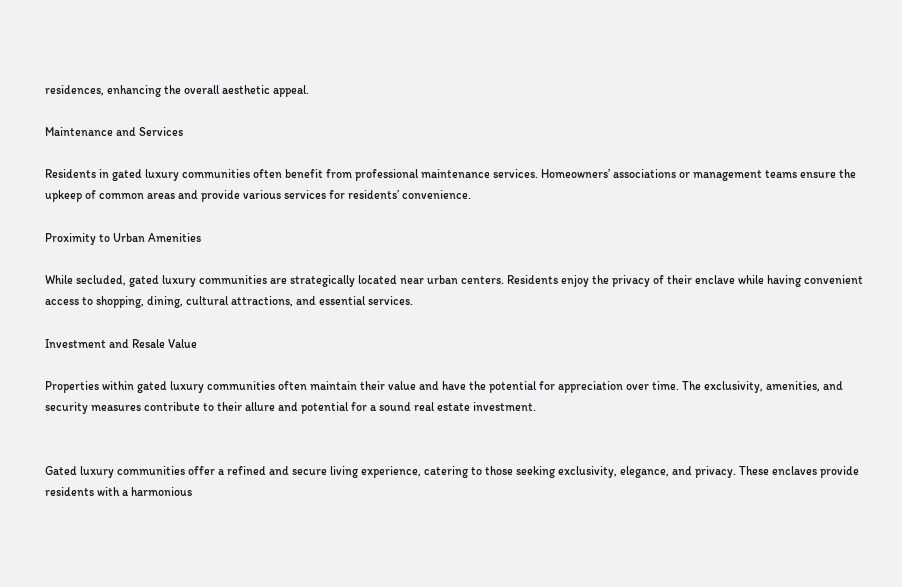residences, enhancing the overall aesthetic appeal.

Maintenance and Services

Residents in gated luxury communities often benefit from professional maintenance services. Homeowners’ associations or management teams ensure the upkeep of common areas and provide various services for residents’ convenience.

Proximity to Urban Amenities

While secluded, gated luxury communities are strategically located near urban centers. Residents enjoy the privacy of their enclave while having convenient access to shopping, dining, cultural attractions, and essential services.

Investment and Resale Value

Properties within gated luxury communities often maintain their value and have the potential for appreciation over time. The exclusivity, amenities, and security measures contribute to their allure and potential for a sound real estate investment.


Gated luxury communities offer a refined and secure living experience, catering to those seeking exclusivity, elegance, and privacy. These enclaves provide residents with a harmonious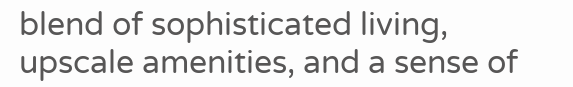blend of sophisticated living, upscale amenities, and a sense of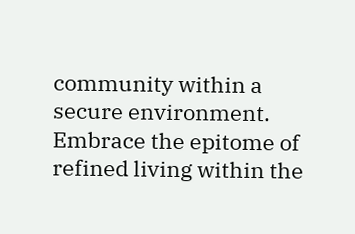community within a secure environment. Embrace the epitome of refined living within the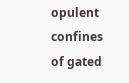opulent confines of gated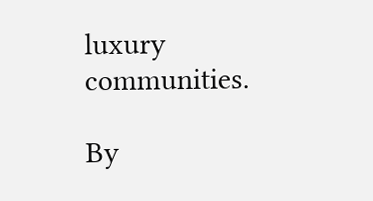luxury communities.

By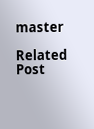master

Related Post